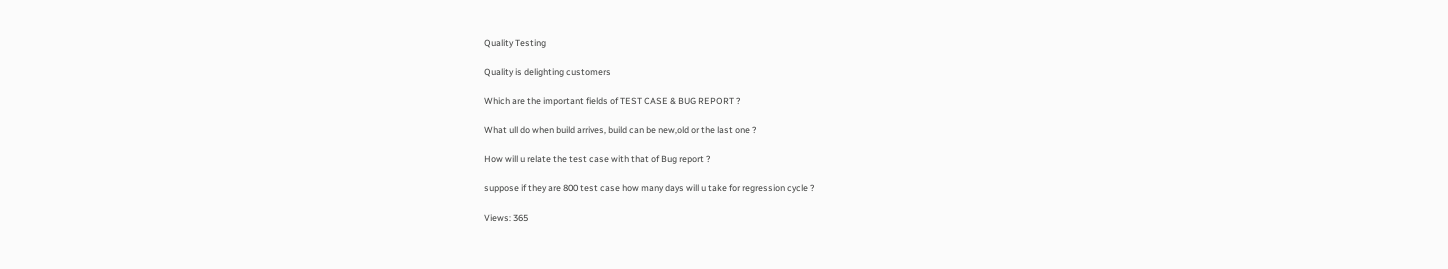Quality Testing

Quality is delighting customers

Which are the important fields of TEST CASE & BUG REPORT ?

What ull do when build arrives, build can be new,old or the last one ?

How will u relate the test case with that of Bug report ?

suppose if they are 800 test case how many days will u take for regression cycle ?

Views: 365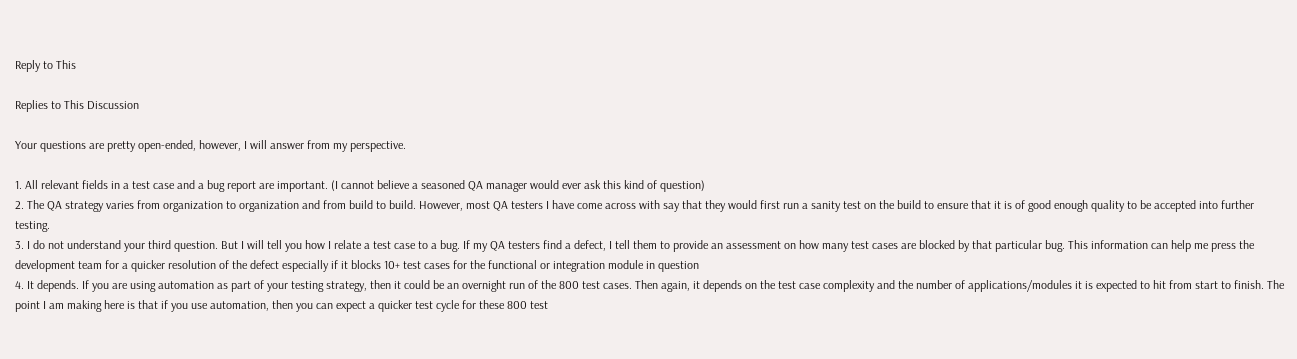Reply to This

Replies to This Discussion

Your questions are pretty open-ended, however, I will answer from my perspective.

1. All relevant fields in a test case and a bug report are important. (I cannot believe a seasoned QA manager would ever ask this kind of question)
2. The QA strategy varies from organization to organization and from build to build. However, most QA testers I have come across with say that they would first run a sanity test on the build to ensure that it is of good enough quality to be accepted into further testing.
3. I do not understand your third question. But I will tell you how I relate a test case to a bug. If my QA testers find a defect, I tell them to provide an assessment on how many test cases are blocked by that particular bug. This information can help me press the development team for a quicker resolution of the defect especially if it blocks 10+ test cases for the functional or integration module in question
4. It depends. If you are using automation as part of your testing strategy, then it could be an overnight run of the 800 test cases. Then again, it depends on the test case complexity and the number of applications/modules it is expected to hit from start to finish. The point I am making here is that if you use automation, then you can expect a quicker test cycle for these 800 test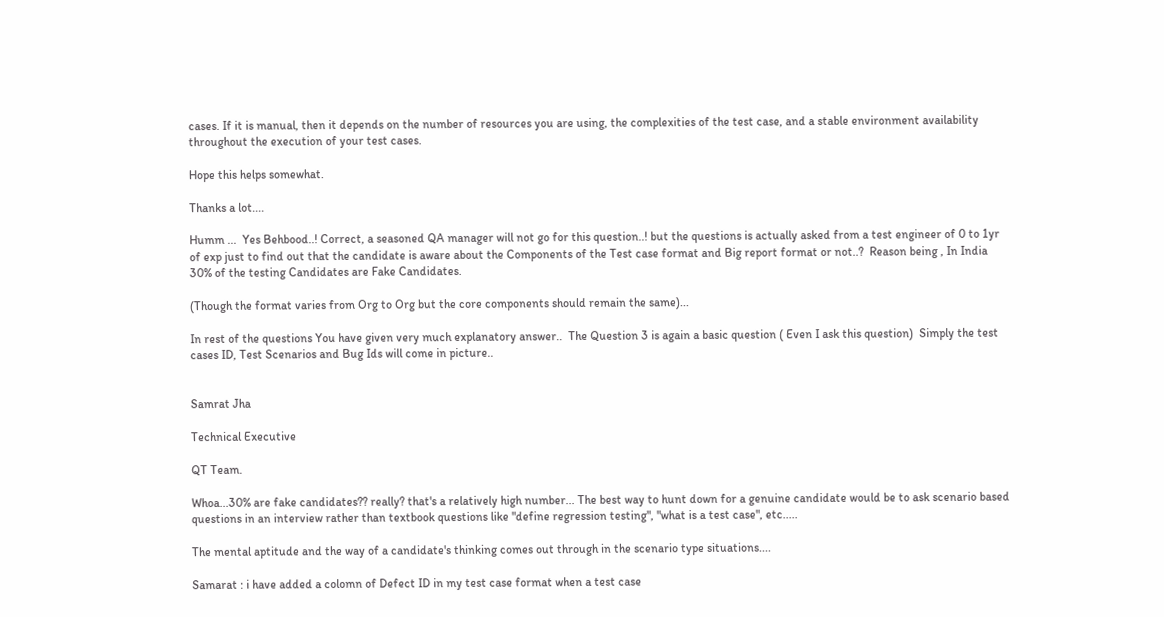cases. If it is manual, then it depends on the number of resources you are using, the complexities of the test case, and a stable environment availability throughout the execution of your test cases.

Hope this helps somewhat.

Thanks a lot....

Humm ...  Yes Behbood..! Correct, a seasoned QA manager will not go for this question..! but the questions is actually asked from a test engineer of 0 to 1yr of exp just to find out that the candidate is aware about the Components of the Test case format and Big report format or not..?  Reason being , In India 30% of the testing Candidates are Fake Candidates.

(Though the format varies from Org to Org but the core components should remain the same)...

In rest of the questions You have given very much explanatory answer..  The Question 3 is again a basic question ( Even I ask this question)  Simply the test cases ID, Test Scenarios and Bug Ids will come in picture..


Samrat Jha

Technical Executive

QT Team.

Whoa...30% are fake candidates?? really? that's a relatively high number... The best way to hunt down for a genuine candidate would be to ask scenario based questions in an interview rather than textbook questions like "define regression testing", "what is a test case", etc.....

The mental aptitude and the way of a candidate's thinking comes out through in the scenario type situations....

Samarat : i have added a colomn of Defect ID in my test case format when a test case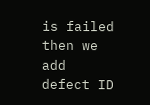is failed then we add defect ID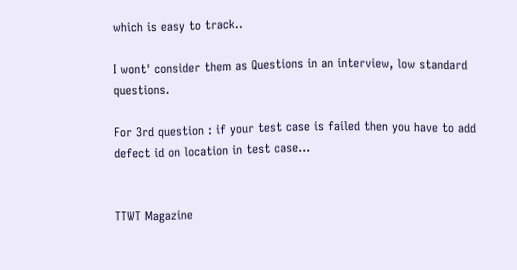which is easy to track..

I wont' consider them as Questions in an interview, low standard questions.

For 3rd question : if your test case is failed then you have to add defect id on location in test case...


TTWT Magazine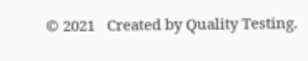© 2021   Created by Quality Testing.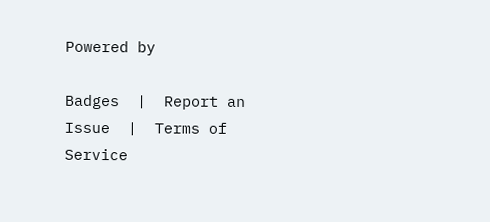Powered by

Badges  |  Report an Issue  |  Terms of Service